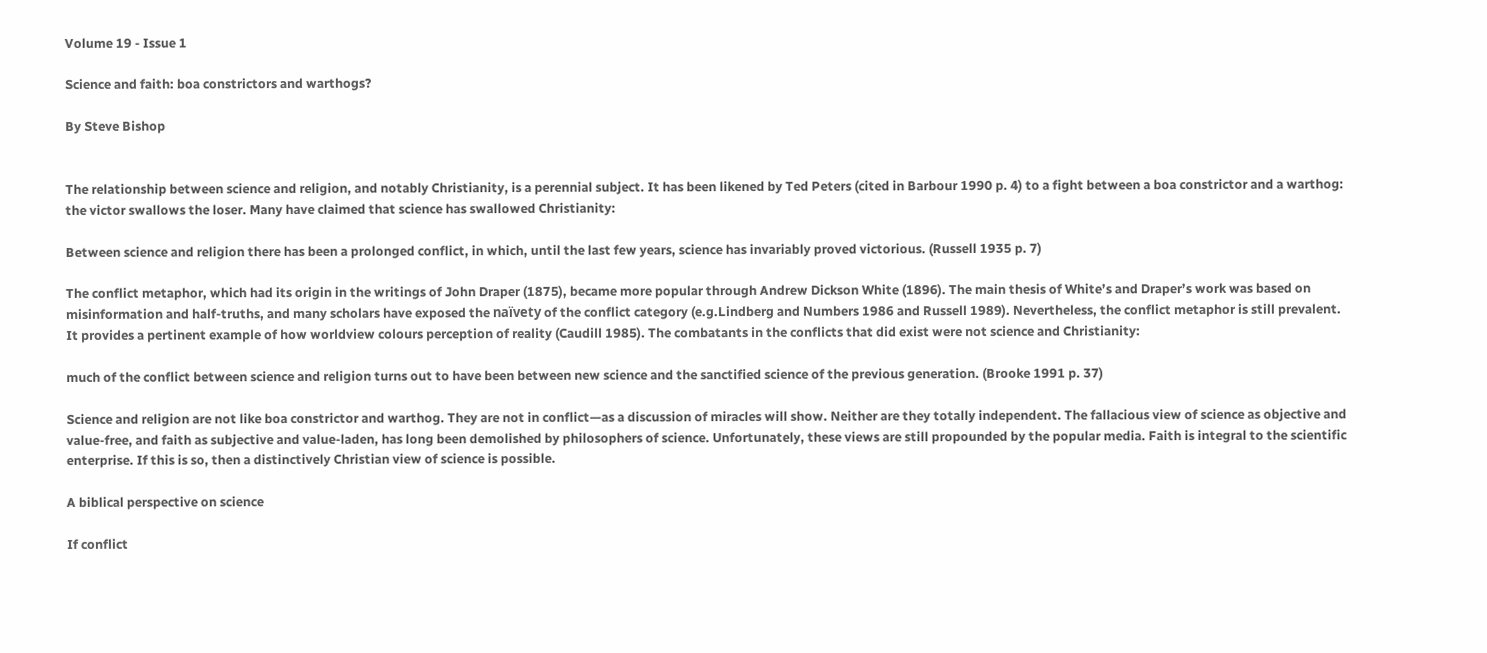Volume 19 - Issue 1

Science and faith: boa constrictors and warthogs?

By Steve Bishop


The relationship between science and religion, and notably Christianity, is a perennial subject. It has been likened by Ted Peters (cited in Barbour 1990 p. 4) to a fight between a boa constrictor and a warthog: the victor swallows the loser. Many have claimed that science has swallowed Christianity:

Between science and religion there has been a prolonged conflict, in which, until the last few years, science has invariably proved victorious. (Russell 1935 p. 7)

The conflict metaphor, which had its origin in the writings of John Draper (1875), became more popular through Andrew Dickson White (1896). The main thesis of White’s and Draper’s work was based on misinformation and half-truths, and many scholars have exposed the naïvety of the conflict category (e.g.Lindberg and Numbers 1986 and Russell 1989). Nevertheless, the conflict metaphor is still prevalent. It provides a pertinent example of how worldview colours perception of reality (Caudill 1985). The combatants in the conflicts that did exist were not science and Christianity:

much of the conflict between science and religion turns out to have been between new science and the sanctified science of the previous generation. (Brooke 1991 p. 37)

Science and religion are not like boa constrictor and warthog. They are not in conflict—as a discussion of miracles will show. Neither are they totally independent. The fallacious view of science as objective and value-free, and faith as subjective and value-laden, has long been demolished by philosophers of science. Unfortunately, these views are still propounded by the popular media. Faith is integral to the scientific enterprise. If this is so, then a distinctively Christian view of science is possible.

A biblical perspective on science

If conflict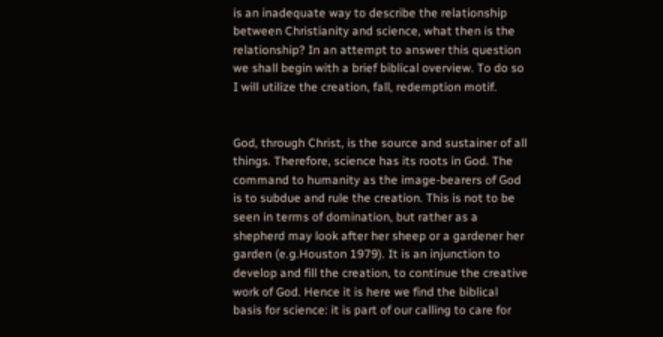is an inadequate way to describe the relationship between Christianity and science, what then is the relationship? In an attempt to answer this question we shall begin with a brief biblical overview. To do so I will utilize the creation, fall, redemption motif.


God, through Christ, is the source and sustainer of all things. Therefore, science has its roots in God. The command to humanity as the image-bearers of God is to subdue and rule the creation. This is not to be seen in terms of domination, but rather as a shepherd may look after her sheep or a gardener her garden (e.g.Houston 1979). It is an injunction to develop and fill the creation, to continue the creative work of God. Hence it is here we find the biblical basis for science: it is part of our calling to care for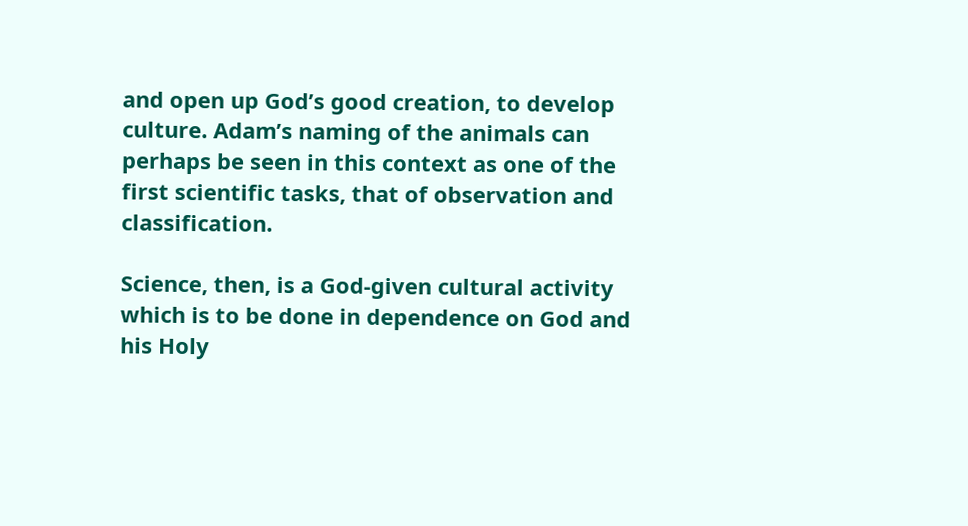and open up God’s good creation, to develop culture. Adam’s naming of the animals can perhaps be seen in this context as one of the first scientific tasks, that of observation and classification.

Science, then, is a God-given cultural activity which is to be done in dependence on God and his Holy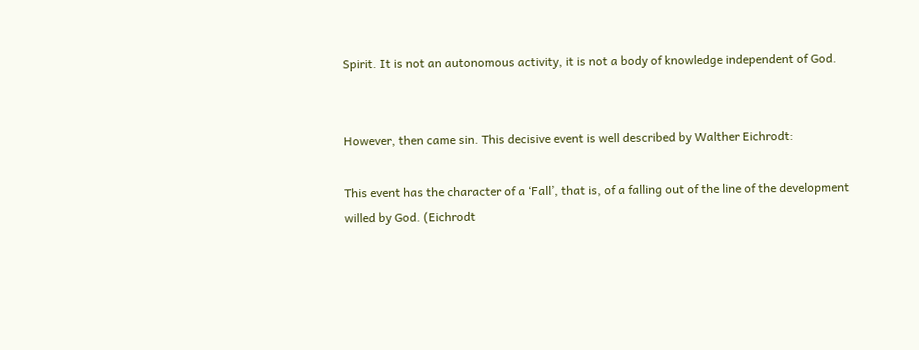Spirit. It is not an autonomous activity, it is not a body of knowledge independent of God.


However, then came sin. This decisive event is well described by Walther Eichrodt:

This event has the character of a ‘Fall’, that is, of a falling out of the line of the development willed by God. (Eichrodt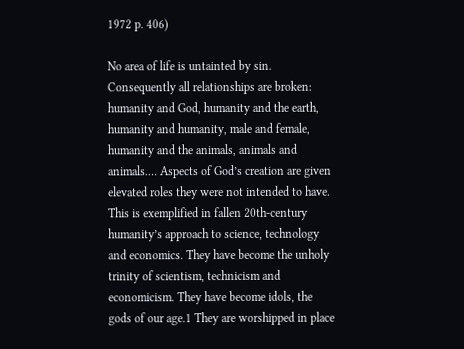1972 p. 406)

No area of life is untainted by sin. Consequently all relationships are broken: humanity and God, humanity and the earth, humanity and humanity, male and female, humanity and the animals, animals and animals.… Aspects of God’s creation are given elevated roles they were not intended to have. This is exemplified in fallen 20th-century humanity’s approach to science, technology and economics. They have become the unholy trinity of scientism, technicism and economicism. They have become idols, the gods of our age.1 They are worshipped in place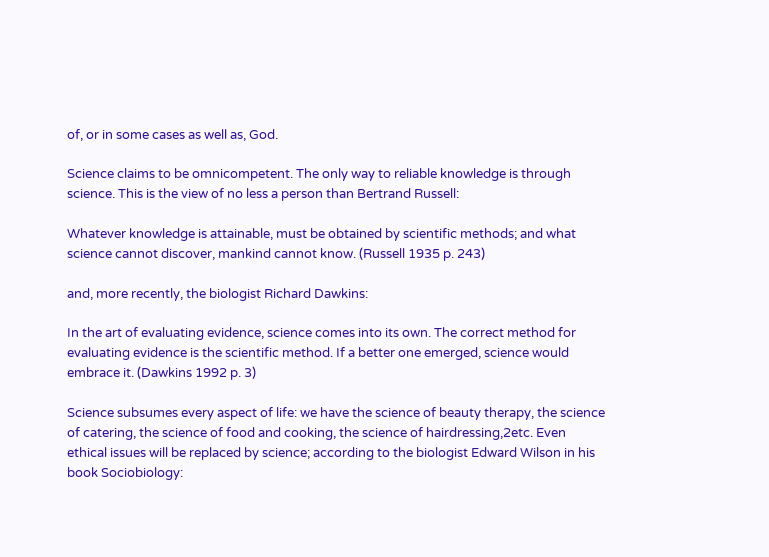of, or in some cases as well as, God.

Science claims to be omnicompetent. The only way to reliable knowledge is through science. This is the view of no less a person than Bertrand Russell:

Whatever knowledge is attainable, must be obtained by scientific methods; and what science cannot discover, mankind cannot know. (Russell 1935 p. 243)

and, more recently, the biologist Richard Dawkins:

In the art of evaluating evidence, science comes into its own. The correct method for evaluating evidence is the scientific method. If a better one emerged, science would embrace it. (Dawkins 1992 p. 3)

Science subsumes every aspect of life: we have the science of beauty therapy, the science of catering, the science of food and cooking, the science of hairdressing,2etc. Even ethical issues will be replaced by science; according to the biologist Edward Wilson in his book Sociobiology: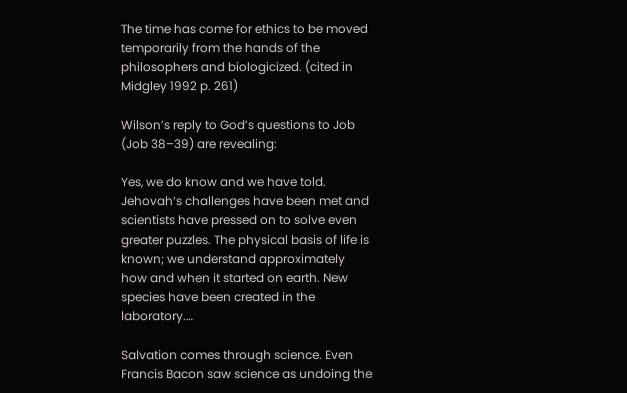The time has come for ethics to be moved temporarily from the hands of the philosophers and biologicized. (cited in Midgley 1992 p. 261)

Wilson’s reply to God’s questions to Job (Job 38–39) are revealing:

Yes, we do know and we have told. Jehovah’s challenges have been met and scientists have pressed on to solve even greater puzzles. The physical basis of life is known; we understand approximately how and when it started on earth. New species have been created in the laboratory.…

Salvation comes through science. Even Francis Bacon saw science as undoing the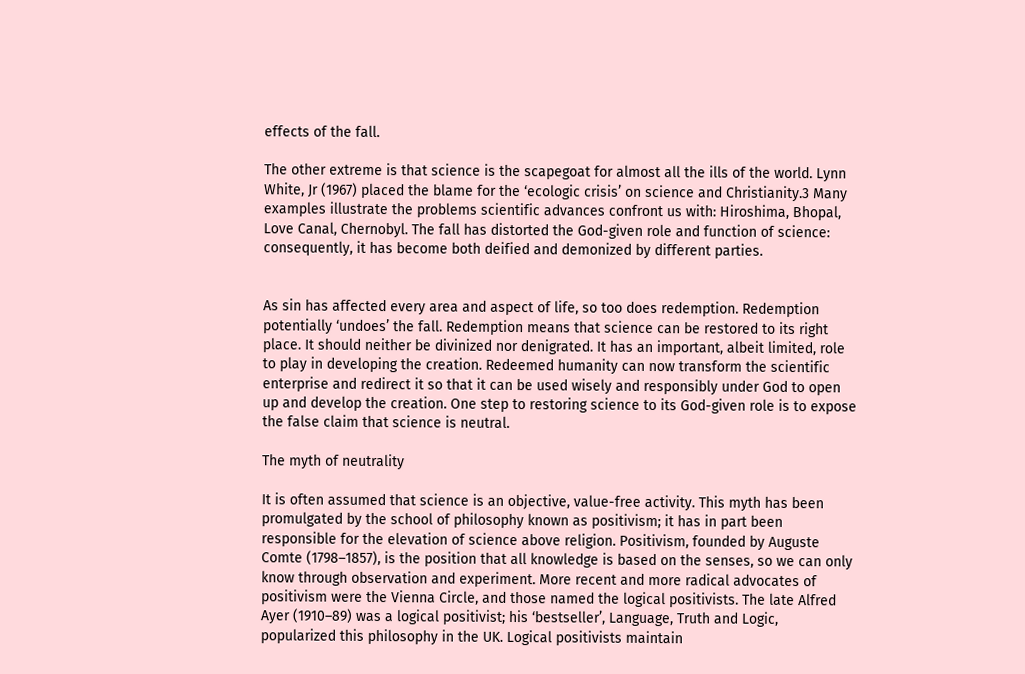effects of the fall.

The other extreme is that science is the scapegoat for almost all the ills of the world. Lynn White, Jr (1967) placed the blame for the ‘ecologic crisis’ on science and Christianity.3 Many examples illustrate the problems scientific advances confront us with: Hiroshima, Bhopal, Love Canal, Chernobyl. The fall has distorted the God-given role and function of science: consequently, it has become both deified and demonized by different parties.


As sin has affected every area and aspect of life, so too does redemption. Redemption potentially ‘undoes’ the fall. Redemption means that science can be restored to its right place. It should neither be divinized nor denigrated. It has an important, albeit limited, role to play in developing the creation. Redeemed humanity can now transform the scientific enterprise and redirect it so that it can be used wisely and responsibly under God to open up and develop the creation. One step to restoring science to its God-given role is to expose the false claim that science is neutral.

The myth of neutrality

It is often assumed that science is an objective, value-free activity. This myth has been promulgated by the school of philosophy known as positivism; it has in part been responsible for the elevation of science above religion. Positivism, founded by Auguste Comte (1798–1857), is the position that all knowledge is based on the senses, so we can only know through observation and experiment. More recent and more radical advocates of positivism were the Vienna Circle, and those named the logical positivists. The late Alfred Ayer (1910–89) was a logical positivist; his ‘bestseller’, Language, Truth and Logic, popularized this philosophy in the UK. Logical positivists maintain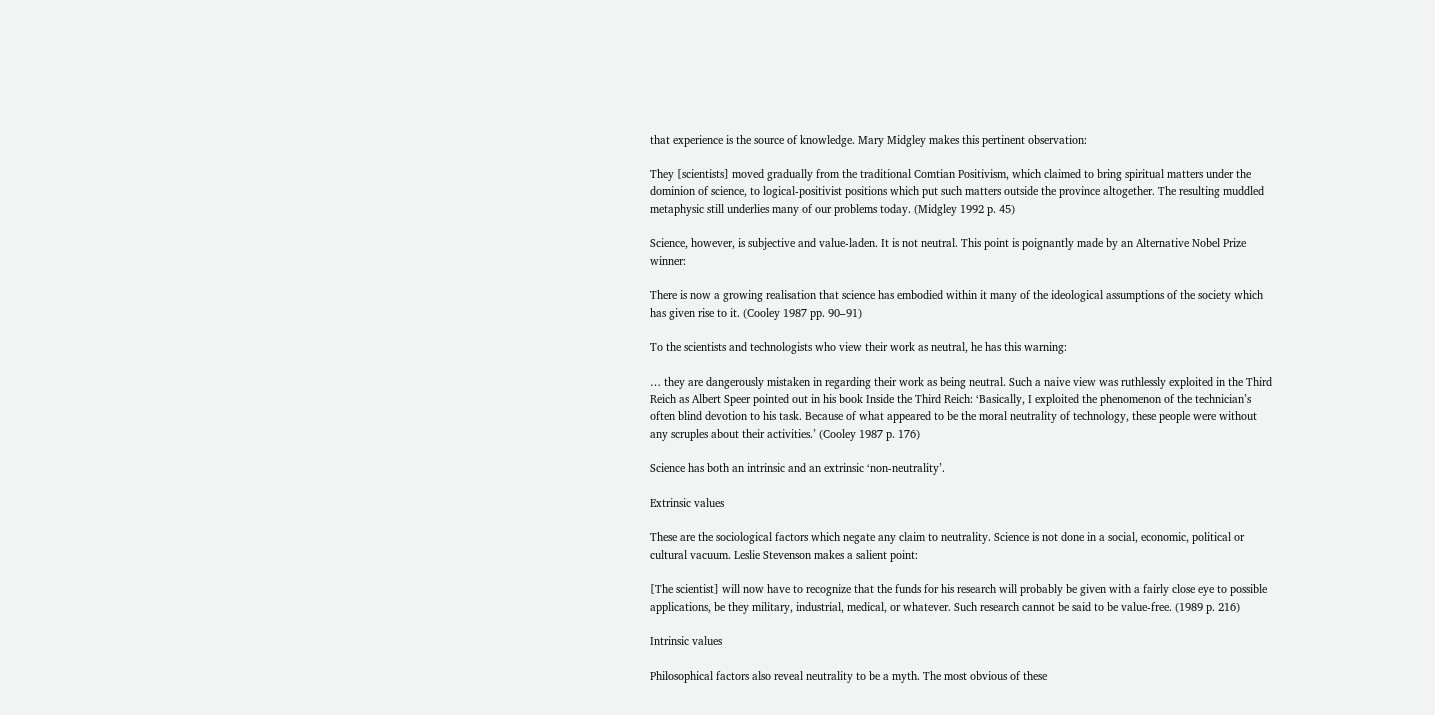that experience is the source of knowledge. Mary Midgley makes this pertinent observation:

They [scientists] moved gradually from the traditional Comtian Positivism, which claimed to bring spiritual matters under the dominion of science, to logical-positivist positions which put such matters outside the province altogether. The resulting muddled metaphysic still underlies many of our problems today. (Midgley 1992 p. 45)

Science, however, is subjective and value-laden. It is not neutral. This point is poignantly made by an Alternative Nobel Prize winner:

There is now a growing realisation that science has embodied within it many of the ideological assumptions of the society which has given rise to it. (Cooley 1987 pp. 90–91)

To the scientists and technologists who view their work as neutral, he has this warning:

… they are dangerously mistaken in regarding their work as being neutral. Such a naive view was ruthlessly exploited in the Third Reich as Albert Speer pointed out in his book Inside the Third Reich: ‘Basically, I exploited the phenomenon of the technician’s often blind devotion to his task. Because of what appeared to be the moral neutrality of technology, these people were without any scruples about their activities.’ (Cooley 1987 p. 176)

Science has both an intrinsic and an extrinsic ‘non-neutrality’.

Extrinsic values

These are the sociological factors which negate any claim to neutrality. Science is not done in a social, economic, political or cultural vacuum. Leslie Stevenson makes a salient point:

[The scientist] will now have to recognize that the funds for his research will probably be given with a fairly close eye to possible applications, be they military, industrial, medical, or whatever. Such research cannot be said to be value-free. (1989 p. 216)

Intrinsic values

Philosophical factors also reveal neutrality to be a myth. The most obvious of these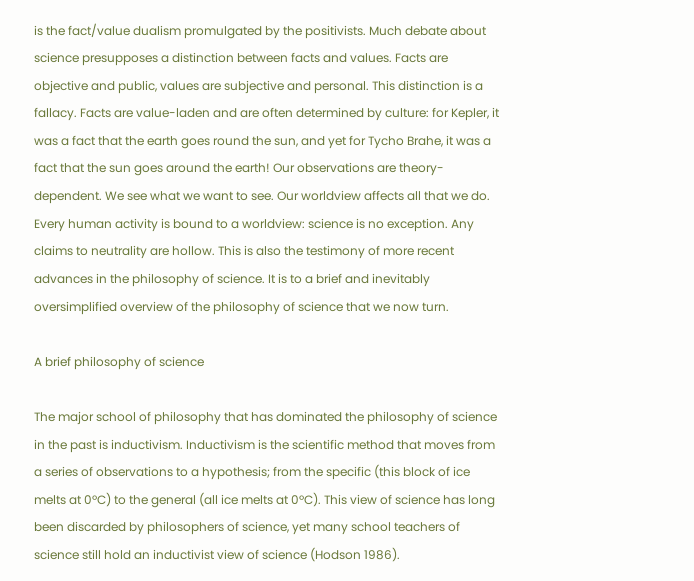is the fact/value dualism promulgated by the positivists. Much debate about science presupposes a distinction between facts and values. Facts are objective and public, values are subjective and personal. This distinction is a fallacy. Facts are value-laden and are often determined by culture: for Kepler, it was a fact that the earth goes round the sun, and yet for Tycho Brahe, it was a fact that the sun goes around the earth! Our observations are theory-dependent. We see what we want to see. Our worldview affects all that we do. Every human activity is bound to a worldview: science is no exception. Any claims to neutrality are hollow. This is also the testimony of more recent advances in the philosophy of science. It is to a brief and inevitably oversimplified overview of the philosophy of science that we now turn.

A brief philosophy of science

The major school of philosophy that has dominated the philosophy of science in the past is inductivism. Inductivism is the scientific method that moves from a series of observations to a hypothesis; from the specific (this block of ice melts at 0ºC) to the general (all ice melts at 0ºC). This view of science has long been discarded by philosophers of science, yet many school teachers of science still hold an inductivist view of science (Hodson 1986).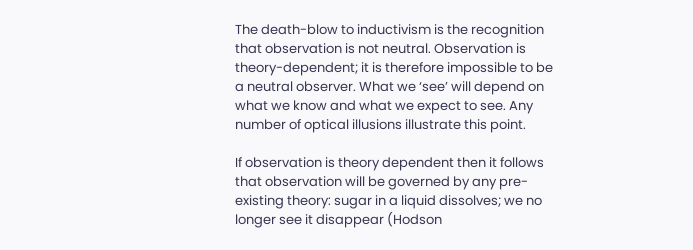The death-blow to inductivism is the recognition that observation is not neutral. Observation is theory-dependent; it is therefore impossible to be a neutral observer. What we ‘see’ will depend on what we know and what we expect to see. Any number of optical illusions illustrate this point.

If observation is theory dependent then it follows that observation will be governed by any pre-existing theory: sugar in a liquid dissolves; we no longer see it disappear (Hodson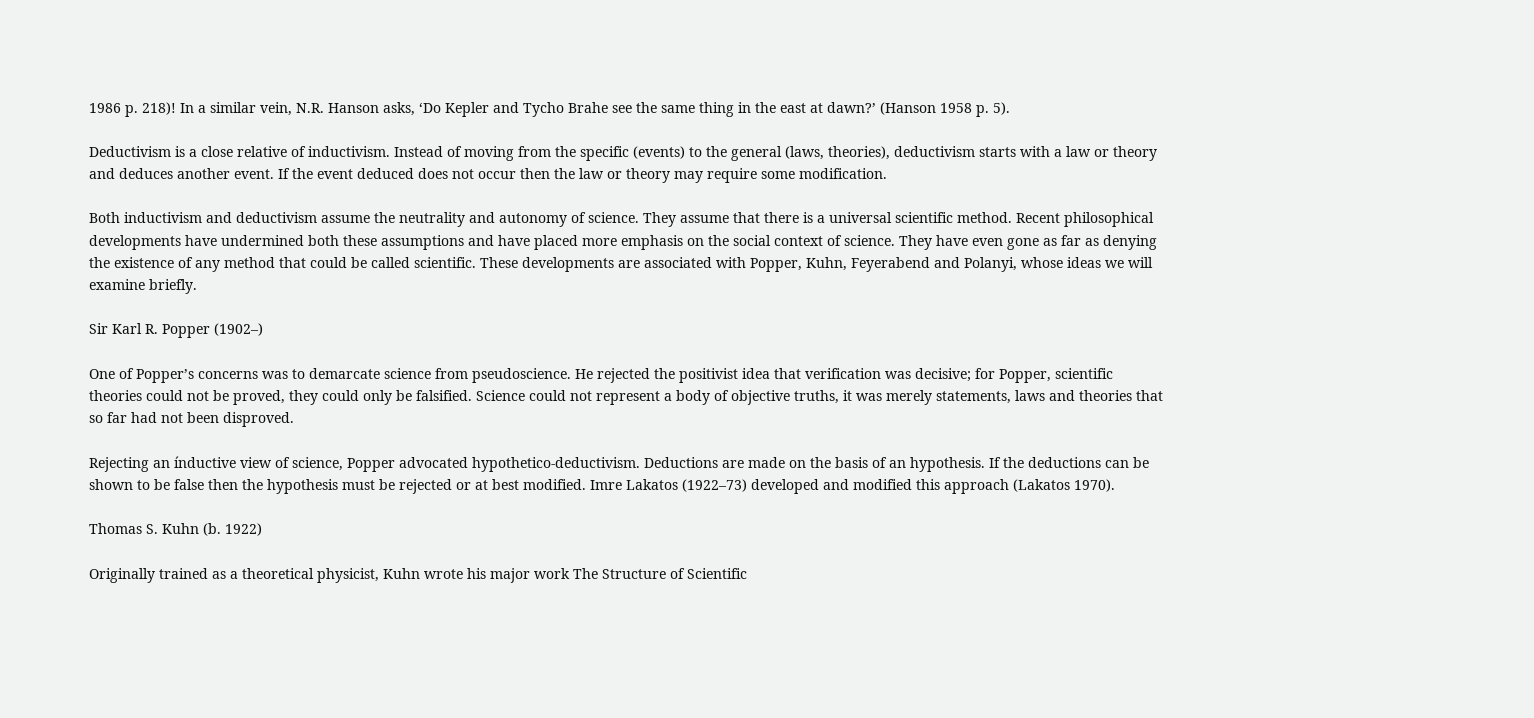1986 p. 218)! In a similar vein, N.R. Hanson asks, ‘Do Kepler and Tycho Brahe see the same thing in the east at dawn?’ (Hanson 1958 p. 5).

Deductivism is a close relative of inductivism. Instead of moving from the specific (events) to the general (laws, theories), deductivism starts with a law or theory and deduces another event. If the event deduced does not occur then the law or theory may require some modification.

Both inductivism and deductivism assume the neutrality and autonomy of science. They assume that there is a universal scientific method. Recent philosophical developments have undermined both these assumptions and have placed more emphasis on the social context of science. They have even gone as far as denying the existence of any method that could be called scientific. These developments are associated with Popper, Kuhn, Feyerabend and Polanyi, whose ideas we will examine briefly.

Sir Karl R. Popper (1902–)

One of Popper’s concerns was to demarcate science from pseudoscience. He rejected the positivist idea that verification was decisive; for Popper, scientific theories could not be proved, they could only be falsified. Science could not represent a body of objective truths, it was merely statements, laws and theories that so far had not been disproved.

Rejecting an ínductive view of science, Popper advocated hypothetico-deductivism. Deductions are made on the basis of an hypothesis. If the deductions can be shown to be false then the hypothesis must be rejected or at best modified. Imre Lakatos (1922–73) developed and modified this approach (Lakatos 1970).

Thomas S. Kuhn (b. 1922)

Originally trained as a theoretical physicist, Kuhn wrote his major work The Structure of Scientific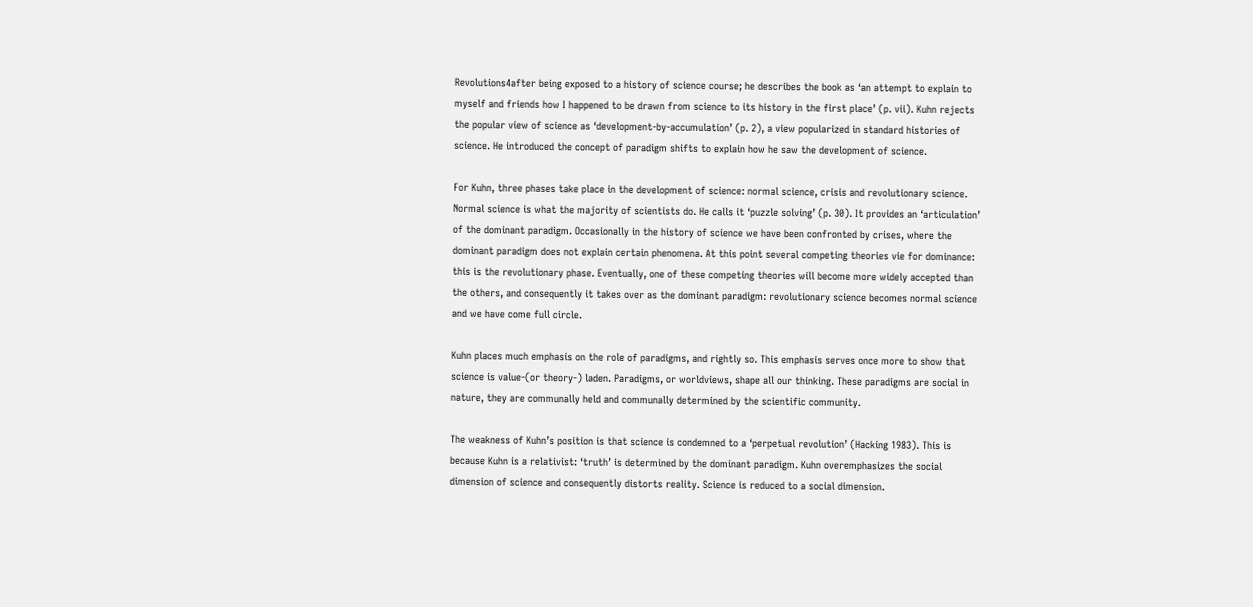Revolutions4after being exposed to a history of science course; he describes the book as ‘an attempt to explain to myself and friends how I happened to be drawn from science to its history in the first place’ (p. vii). Kuhn rejects the popular view of science as ‘development-by-accumulation’ (p. 2), a view popularized in standard histories of science. He introduced the concept of paradigm shifts to explain how he saw the development of science.

For Kuhn, three phases take place in the development of science: normal science, crisis and revolutionary science. Normal science is what the majority of scientists do. He calls it ‘puzzle solving’ (p. 30). It provides an ‘articulation’ of the dominant paradigm. Occasionally in the history of science we have been confronted by crises, where the dominant paradigm does not explain certain phenomena. At this point several competing theories vie for dominance: this is the revolutionary phase. Eventually, one of these competing theories will become more widely accepted than the others, and consequently it takes over as the dominant paradigm: revolutionary science becomes normal science and we have come full circle.

Kuhn places much emphasis on the role of paradigms, and rightly so. This emphasis serves once more to show that science is value-(or theory-) laden. Paradigms, or worldviews, shape all our thinking. These paradigms are social in nature, they are communally held and communally determined by the scientific community.

The weakness of Kuhn’s position is that science is condemned to a ‘perpetual revolution’ (Hacking 1983). This is because Kuhn is a relativist: ‘truth’ is determined by the dominant paradigm. Kuhn overemphasizes the social dimension of science and consequently distorts reality. Science is reduced to a social dimension.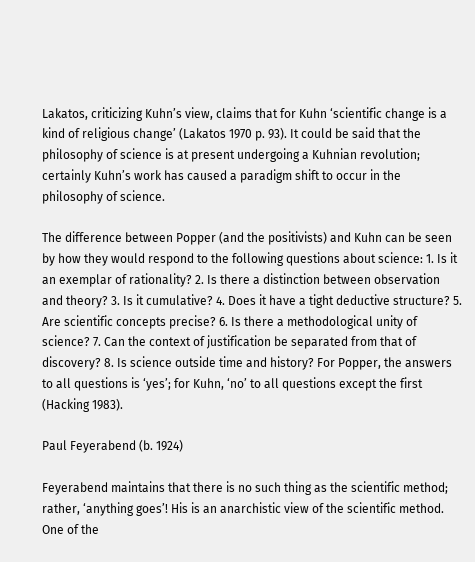Lakatos, criticizing Kuhn’s view, claims that for Kuhn ‘scientific change is a kind of religious change’ (Lakatos 1970 p. 93). It could be said that the philosophy of science is at present undergoing a Kuhnian revolution; certainly Kuhn’s work has caused a paradigm shift to occur in the philosophy of science.

The difference between Popper (and the positivists) and Kuhn can be seen by how they would respond to the following questions about science: 1. Is it an exemplar of rationality? 2. Is there a distinction between observation and theory? 3. Is it cumulative? 4. Does it have a tight deductive structure? 5. Are scientific concepts precise? 6. Is there a methodological unity of science? 7. Can the context of justification be separated from that of discovery? 8. Is science outside time and history? For Popper, the answers to all questions is ‘yes’; for Kuhn, ‘no’ to all questions except the first (Hacking 1983).

Paul Feyerabend (b. 1924)

Feyerabend maintains that there is no such thing as the scientific method; rather, ‘anything goes’! His is an anarchistic view of the scientific method. One of the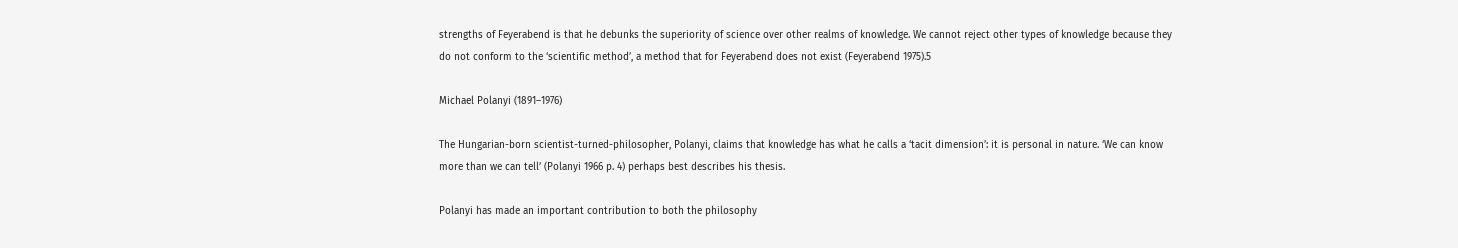strengths of Feyerabend is that he debunks the superiority of science over other realms of knowledge. We cannot reject other types of knowledge because they do not conform to the ‘scientific method’, a method that for Feyerabend does not exist (Feyerabend 1975).5

Michael Polanyi (1891–1976)

The Hungarian-born scientist-turned-philosopher, Polanyi, claims that knowledge has what he calls a ‘tacit dimension’: it is personal in nature. ‘We can know more than we can tell’ (Polanyi 1966 p. 4) perhaps best describes his thesis.

Polanyi has made an important contribution to both the philosophy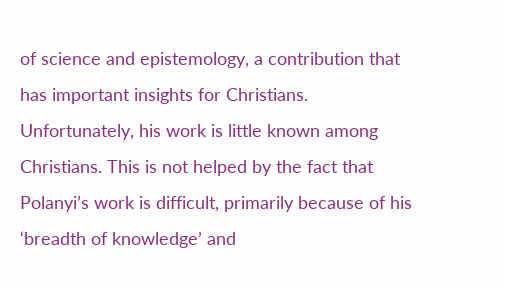of science and epistemology, a contribution that has important insights for Christians. Unfortunately, his work is little known among Christians. This is not helped by the fact that Polanyi’s work is difficult, primarily because of his ‘breadth of knowledge’ and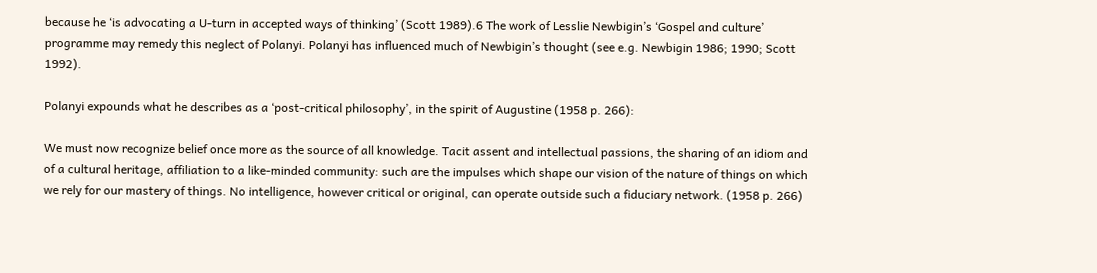because he ‘is advocating a U-turn in accepted ways of thinking’ (Scott 1989).6 The work of Lesslie Newbigin’s ‘Gospel and culture’ programme may remedy this neglect of Polanyi. Polanyi has influenced much of Newbigin’s thought (see e.g. Newbigin 1986; 1990; Scott 1992).

Polanyi expounds what he describes as a ‘post-critical philosophy’, in the spirit of Augustine (1958 p. 266):

We must now recognize belief once more as the source of all knowledge. Tacit assent and intellectual passions, the sharing of an idiom and of a cultural heritage, affiliation to a like-minded community: such are the impulses which shape our vision of the nature of things on which we rely for our mastery of things. No intelligence, however critical or original, can operate outside such a fiduciary network. (1958 p. 266)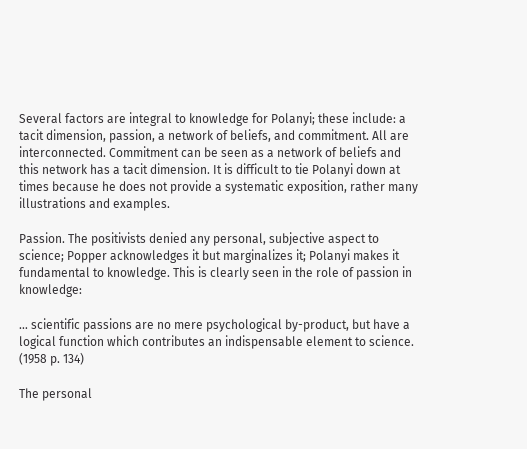Several factors are integral to knowledge for Polanyi; these include: a tacit dimension, passion, a network of beliefs, and commitment. All are interconnected. Commitment can be seen as a network of beliefs and this network has a tacit dimension. It is difficult to tie Polanyi down at times because he does not provide a systematic exposition, rather many illustrations and examples.

Passion. The positivists denied any personal, subjective aspect to science; Popper acknowledges it but marginalizes it; Polanyi makes it fundamental to knowledge. This is clearly seen in the role of passion in knowledge:

… scientific passions are no mere psychological by-product, but have a logical function which contributes an indispensable element to science. (1958 p. 134)

The personal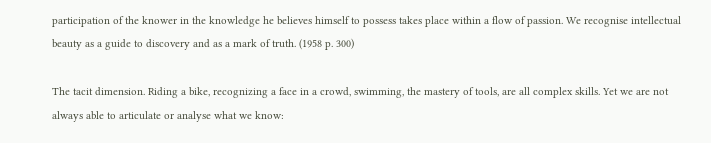participation of the knower in the knowledge he believes himself to possess takes place within a flow of passion. We recognise intellectual beauty as a guide to discovery and as a mark of truth. (1958 p. 300)

The tacit dimension. Riding a bike, recognizing a face in a crowd, swimming, the mastery of tools, are all complex skills. Yet we are not always able to articulate or analyse what we know: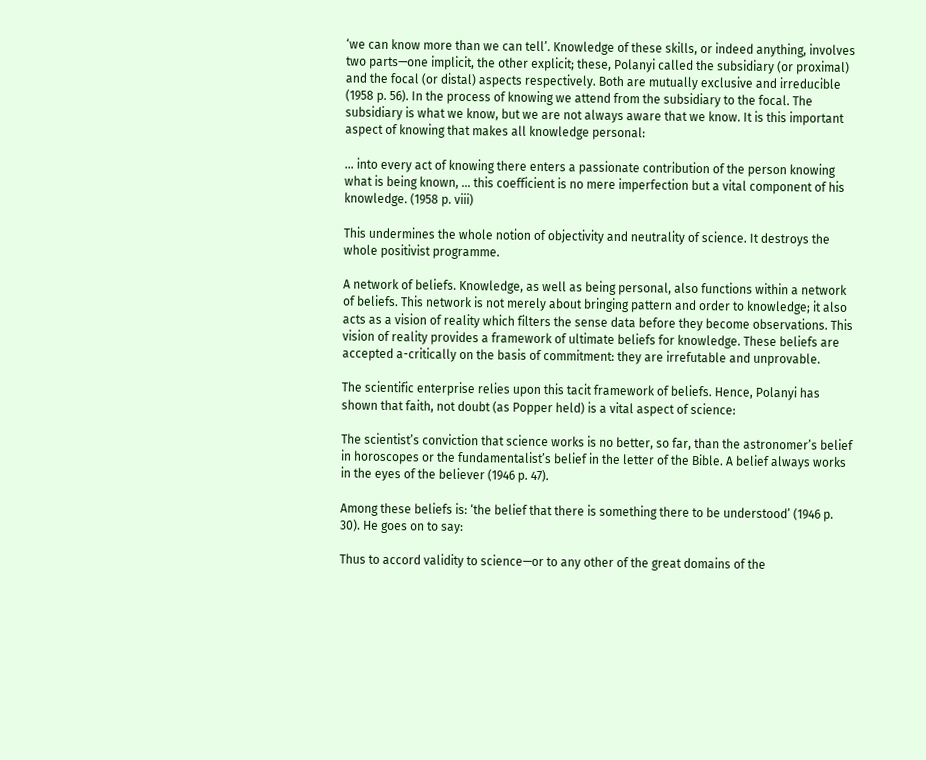‘we can know more than we can tell’. Knowledge of these skills, or indeed anything, involves two parts—one implicit, the other explicit; these, Polanyi called the subsidiary (or proximal) and the focal (or distal) aspects respectively. Both are mutually exclusive and irreducible (1958 p. 56). In the process of knowing we attend from the subsidiary to the focal. The subsidiary is what we know, but we are not always aware that we know. It is this important aspect of knowing that makes all knowledge personal:

… into every act of knowing there enters a passionate contribution of the person knowing what is being known, … this coefficient is no mere imperfection but a vital component of his knowledge. (1958 p. viii)

This undermines the whole notion of objectivity and neutrality of science. It destroys the whole positivist programme.

A network of beliefs. Knowledge, as well as being personal, also functions within a network of beliefs. This network is not merely about bringing pattern and order to knowledge; it also acts as a vision of reality which filters the sense data before they become observations. This vision of reality provides a framework of ultimate beliefs for knowledge. These beliefs are accepted a-critically on the basis of commitment: they are irrefutable and unprovable.

The scientific enterprise relies upon this tacit framework of beliefs. Hence, Polanyi has shown that faith, not doubt (as Popper held) is a vital aspect of science:

The scientist’s conviction that science works is no better, so far, than the astronomer’s belief in horoscopes or the fundamentalist’s belief in the letter of the Bible. A belief always works in the eyes of the believer (1946 p. 47).

Among these beliefs is: ‘the belief that there is something there to be understood’ (1946 p. 30). He goes on to say:

Thus to accord validity to science—or to any other of the great domains of the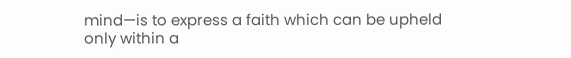mind—is to express a faith which can be upheld only within a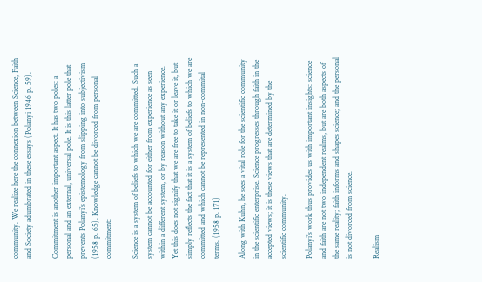community. We realize here the connexion between Science, Faith and Society adumbrated in these essays (Polanyi 1946 p. 59).

Commitment is another important aspect. It has two poles: a personal and an external, universal pole. It is this latter pole that prevents Polanyi’s epistemology from slipping into subjectivism (1958 p. 65). Knowledge cannot be divorced from personal commitment:

Science is a system of beliefs to which we are committed. Such a system cannot be accounted for either from experience as seen within a different system, or by reason without any experience. Yet this does not signify that we are free to take it or leave it, but simply reflects the fact that it is a system of beliefs to which we are committed and which cannot be represented in non-commital terms. (1958 p. 171)

Along with Kuhn, he sees a vital role for the scientific community in the scientific enterprise. Science progresses through faith in the accepted views; it is these views that are determined by the scientific community.

Polanyi’s work thus provides us with important insights: science and faith are not two independent realms, but are both aspects of the same reality; faith informs and shapes science; and the personal is not divorced from science.

Realism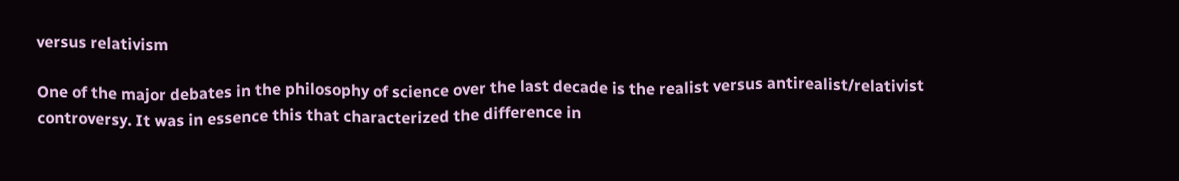versus relativism

One of the major debates in the philosophy of science over the last decade is the realist versus antirealist/relativist controversy. It was in essence this that characterized the difference in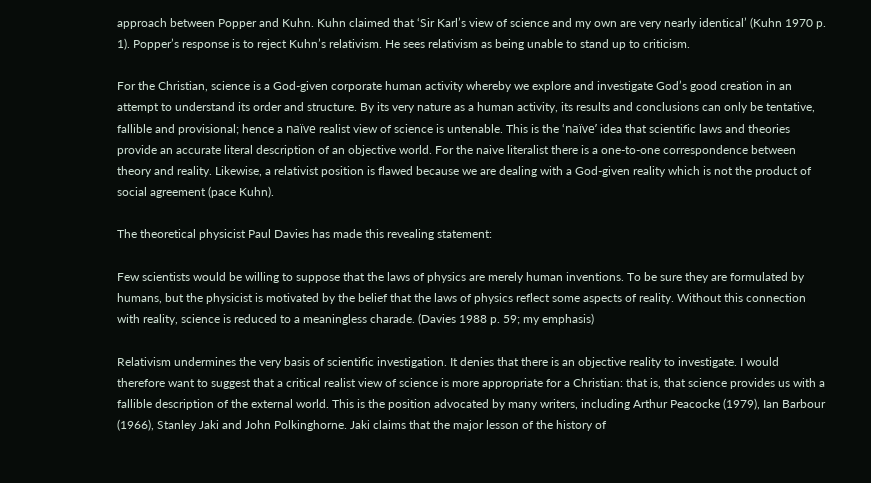approach between Popper and Kuhn. Kuhn claimed that ‘Sir Karl’s view of science and my own are very nearly identical’ (Kuhn 1970 p. 1). Popper’s response is to reject Kuhn’s relativism. He sees relativism as being unable to stand up to criticism.

For the Christian, science is a God-given corporate human activity whereby we explore and investigate God’s good creation in an attempt to understand its order and structure. By its very nature as a human activity, its results and conclusions can only be tentative, fallible and provisional; hence a naïve realist view of science is untenable. This is the ‘naïve’ idea that scientific laws and theories provide an accurate literal description of an objective world. For the naive literalist there is a one-to-one correspondence between theory and reality. Likewise, a relativist position is flawed because we are dealing with a God-given reality which is not the product of social agreement (pace Kuhn).

The theoretical physicist Paul Davies has made this revealing statement:

Few scientists would be willing to suppose that the laws of physics are merely human inventions. To be sure they are formulated by humans, but the physicist is motivated by the belief that the laws of physics reflect some aspects of reality. Without this connection with reality, science is reduced to a meaningless charade. (Davies 1988 p. 59; my emphasis)

Relativism undermines the very basis of scientific investigation. It denies that there is an objective reality to investigate. I would therefore want to suggest that a critical realist view of science is more appropriate for a Christian: that is, that science provides us with a fallible description of the external world. This is the position advocated by many writers, including Arthur Peacocke (1979), Ian Barbour (1966), Stanley Jaki and John Polkinghorne. Jaki claims that the major lesson of the history of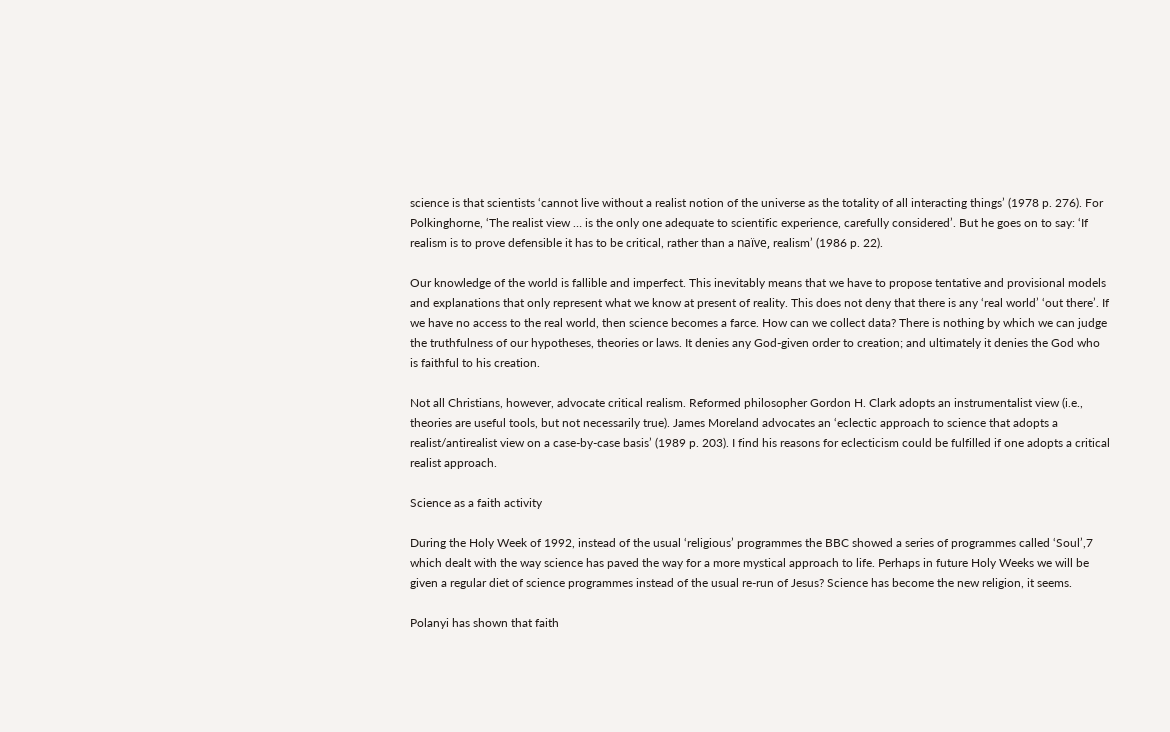science is that scientists ‘cannot live without a realist notion of the universe as the totality of all interacting things’ (1978 p. 276). For Polkinghorne, ‘The realist view … is the only one adequate to scientific experience, carefully considered’. But he goes on to say: ‘If realism is to prove defensible it has to be critical, rather than a naïve, realism’ (1986 p. 22).

Our knowledge of the world is fallible and imperfect. This inevitably means that we have to propose tentative and provisional models and explanations that only represent what we know at present of reality. This does not deny that there is any ‘real world’ ‘out there’. If we have no access to the real world, then science becomes a farce. How can we collect data? There is nothing by which we can judge the truthfulness of our hypotheses, theories or laws. It denies any God-given order to creation; and ultimately it denies the God who is faithful to his creation.

Not all Christians, however, advocate critical realism. Reformed philosopher Gordon H. Clark adopts an instrumentalist view (i.e., theories are useful tools, but not necessarily true). James Moreland advocates an ‘eclectic approach to science that adopts a realist/antirealist view on a case-by-case basis’ (1989 p. 203). I find his reasons for eclecticism could be fulfilled if one adopts a critical realist approach.

Science as a faith activity

During the Holy Week of 1992, instead of the usual ‘religious’ programmes the BBC showed a series of programmes called ‘Soul’,7 which dealt with the way science has paved the way for a more mystical approach to life. Perhaps in future Holy Weeks we will be given a regular diet of science programmes instead of the usual re-run of Jesus? Science has become the new religion, it seems.

Polanyi has shown that faith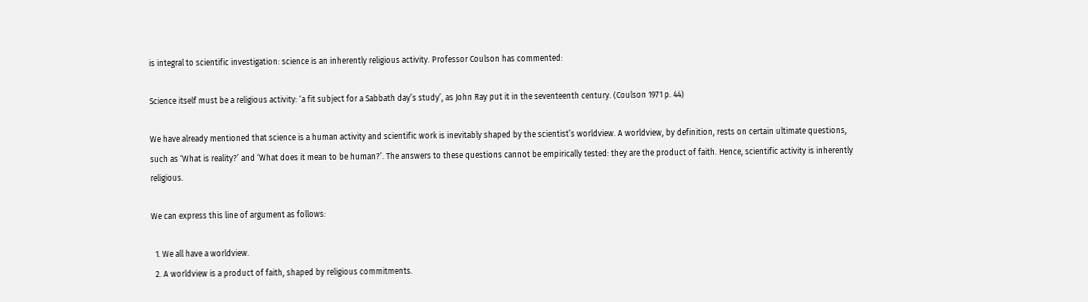is integral to scientific investigation: science is an inherently religious activity. Professor Coulson has commented:

Science itself must be a religious activity: ‘a fit subject for a Sabbath day’s study’, as John Ray put it in the seventeenth century. (Coulson 1971 p. 44)

We have already mentioned that science is a human activity and scientific work is inevitably shaped by the scientist’s worldview. A worldview, by definition, rests on certain ultimate questions, such as ‘What is reality?’ and ‘What does it mean to be human?’. The answers to these questions cannot be empirically tested: they are the product of faith. Hence, scientific activity is inherently religious.

We can express this line of argument as follows:

  1. We all have a worldview.
  2. A worldview is a product of faith, shaped by religious commitments.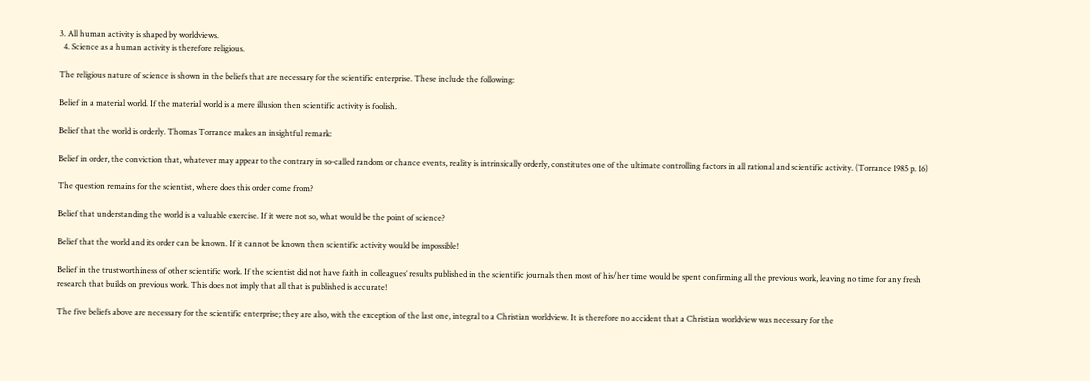3. All human activity is shaped by worldviews.
  4. Science as a human activity is therefore religious.

The religious nature of science is shown in the beliefs that are necessary for the scientific enterprise. These include the following:

Belief in a material world. If the material world is a mere illusion then scientific activity is foolish.

Belief that the world is orderly. Thomas Torrance makes an insightful remark:

Belief in order, the conviction that, whatever may appear to the contrary in so-called random or chance events, reality is intrinsically orderly, constitutes one of the ultimate controlling factors in all rational and scientific activity. (Torrance 1985 p. 16)

The question remains for the scientist, where does this order come from?

Belief that understanding the world is a valuable exercise. If it were not so, what would be the point of science?

Belief that the world and its order can be known. If it cannot be known then scientific activity would be impossible!

Belief in the trustworthiness of other scientific work. If the scientist did not have faith in colleagues’ results published in the scientific journals then most of his/her time would be spent confirming all the previous work, leaving no time for any fresh research that builds on previous work. This does not imply that all that is published is accurate!

The five beliefs above are necessary for the scientific enterprise; they are also, with the exception of the last one, integral to a Christian worldview. It is therefore no accident that a Christian worldview was necessary for the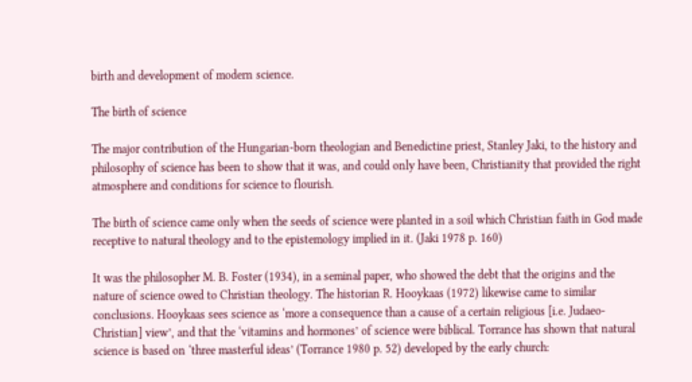birth and development of modern science.

The birth of science

The major contribution of the Hungarian-born theologian and Benedictine priest, Stanley Jaki, to the history and philosophy of science has been to show that it was, and could only have been, Christianity that provided the right atmosphere and conditions for science to flourish.

The birth of science came only when the seeds of science were planted in a soil which Christian faith in God made receptive to natural theology and to the epistemology implied in it. (Jaki 1978 p. 160)

It was the philosopher M. B. Foster (1934), in a seminal paper, who showed the debt that the origins and the nature of science owed to Christian theology. The historian R. Hooykaas (1972) likewise came to similar conclusions. Hooykaas sees science as ‘more a consequence than a cause of a certain religious [i.e. Judaeo-Christian] view’, and that the ‘vitamins and hormones’ of science were biblical. Torrance has shown that natural science is based on ‘three masterful ideas’ (Torrance 1980 p. 52) developed by the early church: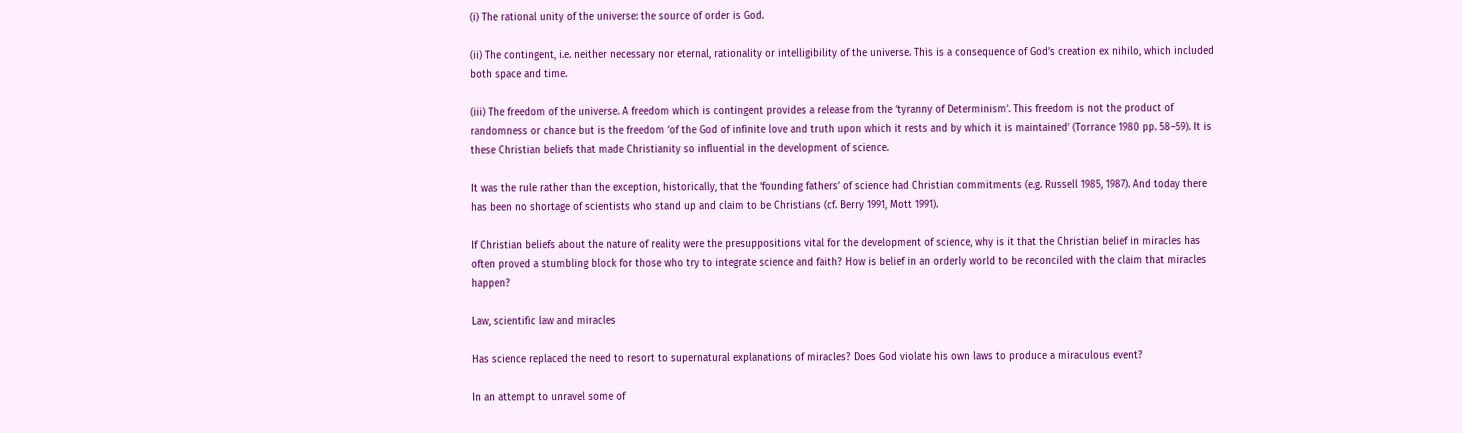(i) The rational unity of the universe: the source of order is God.

(ii) The contingent, i.e. neither necessary nor eternal, rationality or intelligibility of the universe. This is a consequence of God’s creation ex nihilo, which included both space and time.

(iii) The freedom of the universe. A freedom which is contingent provides a release from the ‘tyranny of Determinism’. This freedom is not the product of randomness or chance but is the freedom ‘of the God of infinite love and truth upon which it rests and by which it is maintained’ (Torrance 1980 pp. 58–59). It is these Christian beliefs that made Christianity so influential in the development of science.

It was the rule rather than the exception, historically, that the ‘founding fathers’ of science had Christian commitments (e.g. Russell 1985, 1987). And today there has been no shortage of scientists who stand up and claim to be Christians (cf. Berry 1991, Mott 1991).

If Christian beliefs about the nature of reality were the presuppositions vital for the development of science, why is it that the Christian belief in miracles has often proved a stumbling block for those who try to integrate science and faith? How is belief in an orderly world to be reconciled with the claim that miracles happen?

Law, scientific law and miracles

Has science replaced the need to resort to supernatural explanations of miracles? Does God violate his own laws to produce a miraculous event?

In an attempt to unravel some of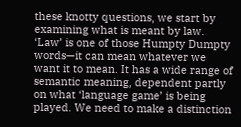these knotty questions, we start by examining what is meant by law. ‘Law’ is one of those Humpty Dumpty words—it can mean whatever we want it to mean. It has a wide range of semantic meaning, dependent partly on what ‘language game’ is being played. We need to make a distinction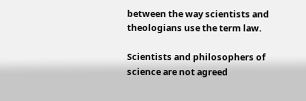between the way scientists and theologians use the term law.

Scientists and philosophers of science are not agreed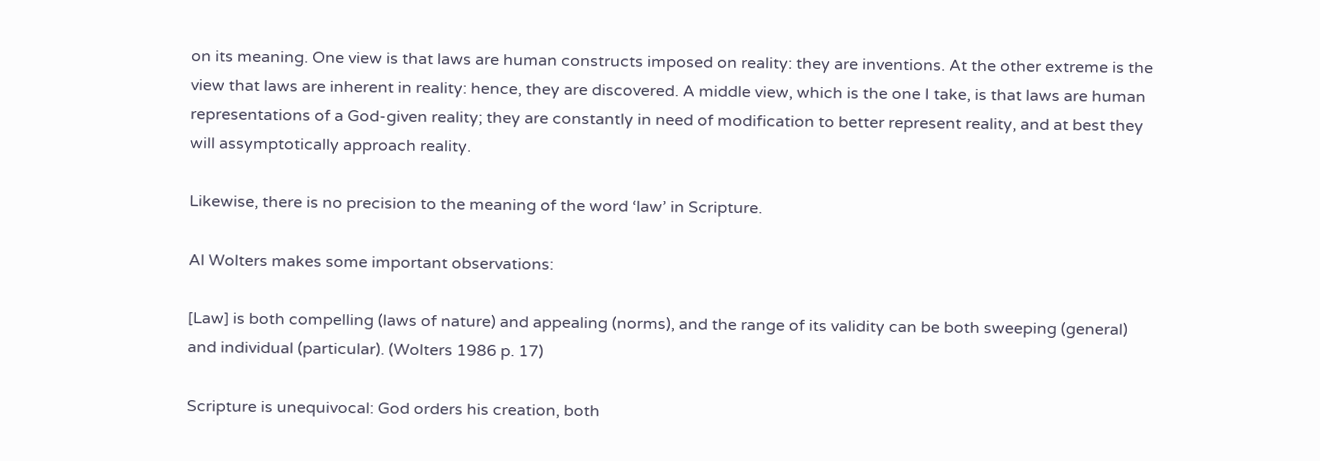on its meaning. One view is that laws are human constructs imposed on reality: they are inventions. At the other extreme is the view that laws are inherent in reality: hence, they are discovered. A middle view, which is the one I take, is that laws are human representations of a God-given reality; they are constantly in need of modification to better represent reality, and at best they will assymptotically approach reality.

Likewise, there is no precision to the meaning of the word ‘law’ in Scripture.

Al Wolters makes some important observations:

[Law] is both compelling (laws of nature) and appealing (norms), and the range of its validity can be both sweeping (general) and individual (particular). (Wolters 1986 p. 17)

Scripture is unequivocal: God orders his creation, both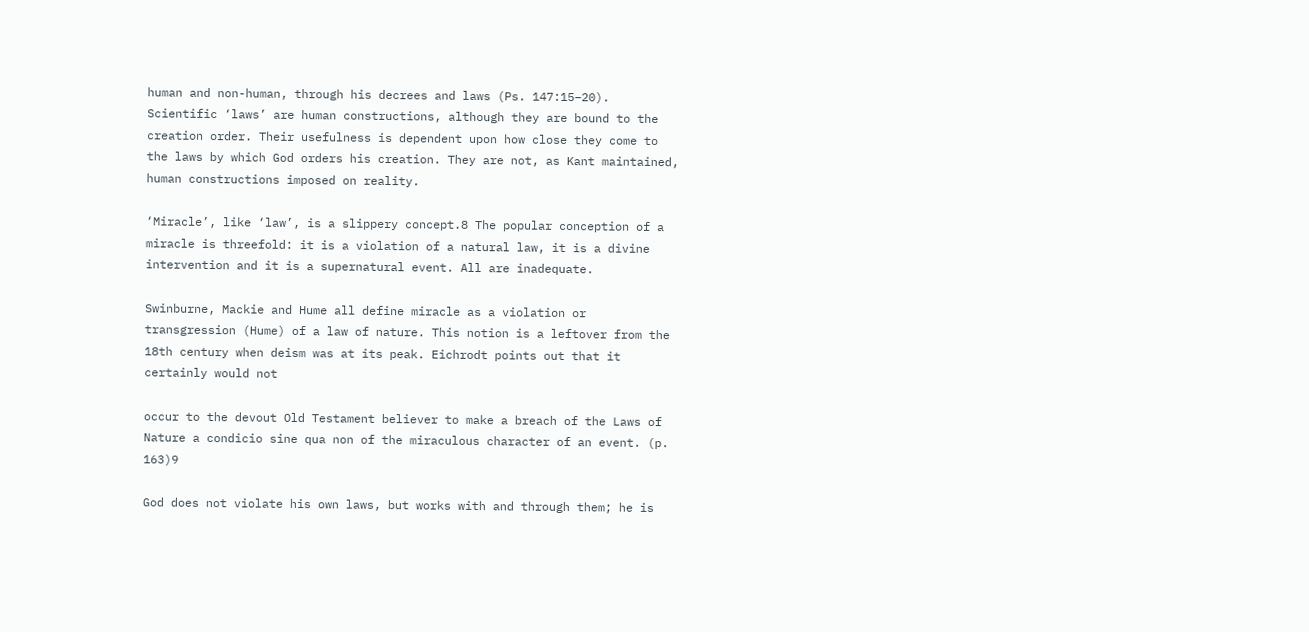human and non-human, through his decrees and laws (Ps. 147:15–20). Scientific ‘laws’ are human constructions, although they are bound to the creation order. Their usefulness is dependent upon how close they come to the laws by which God orders his creation. They are not, as Kant maintained, human constructions imposed on reality.

‘Miracle’, like ‘law’, is a slippery concept.8 The popular conception of a miracle is threefold: it is a violation of a natural law, it is a divine intervention and it is a supernatural event. All are inadequate.

Swinburne, Mackie and Hume all define miracle as a violation or transgression (Hume) of a law of nature. This notion is a leftover from the 18th century when deism was at its peak. Eichrodt points out that it certainly would not

occur to the devout Old Testament believer to make a breach of the Laws of Nature a condicio sine qua non of the miraculous character of an event. (p. 163)9

God does not violate his own laws, but works with and through them; he is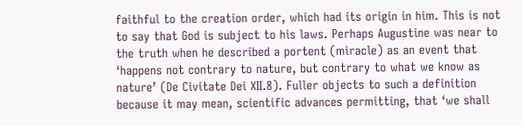faithful to the creation order, which had its origin in him. This is not to say that God is subject to his laws. Perhaps Augustine was near to the truth when he described a portent (miracle) as an event that ‘happens not contrary to nature, but contrary to what we know as nature’ (De Civitate Dei XII.8). Fuller objects to such a definition because it may mean, scientific advances permitting, that ‘we shall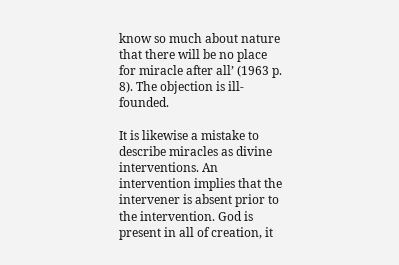know so much about nature that there will be no place for miracle after all’ (1963 p. 8). The objection is ill-founded.

It is likewise a mistake to describe miracles as divine interventions. An intervention implies that the intervener is absent prior to the intervention. God is present in all of creation, it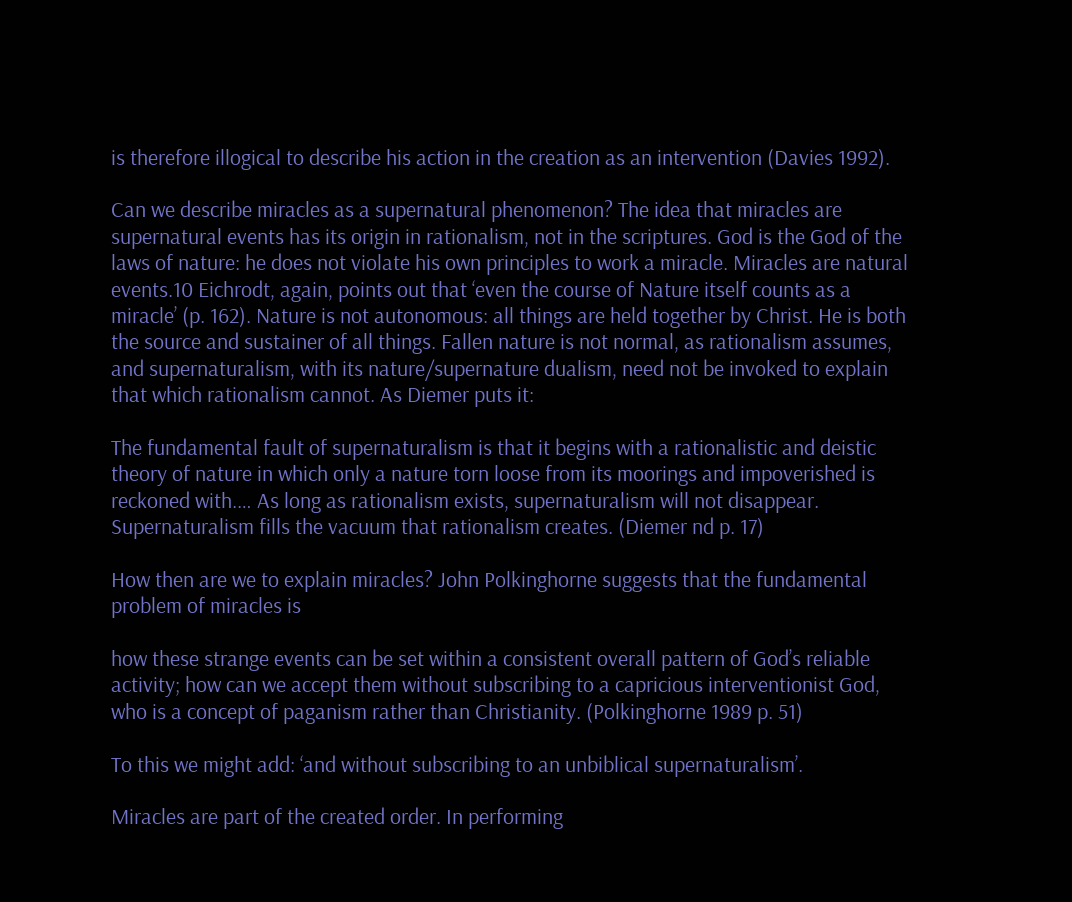is therefore illogical to describe his action in the creation as an intervention (Davies 1992).

Can we describe miracles as a supernatural phenomenon? The idea that miracles are supernatural events has its origin in rationalism, not in the scriptures. God is the God of the laws of nature: he does not violate his own principles to work a miracle. Miracles are natural events.10 Eichrodt, again, points out that ‘even the course of Nature itself counts as a miracle’ (p. 162). Nature is not autonomous: all things are held together by Christ. He is both the source and sustainer of all things. Fallen nature is not normal, as rationalism assumes, and supernaturalism, with its nature/supernature dualism, need not be invoked to explain that which rationalism cannot. As Diemer puts it:

The fundamental fault of supernaturalism is that it begins with a rationalistic and deistic theory of nature in which only a nature torn loose from its moorings and impoverished is reckoned with.… As long as rationalism exists, supernaturalism will not disappear. Supernaturalism fills the vacuum that rationalism creates. (Diemer nd p. 17)

How then are we to explain miracles? John Polkinghorne suggests that the fundamental problem of miracles is

how these strange events can be set within a consistent overall pattern of God’s reliable activity; how can we accept them without subscribing to a capricious interventionist God, who is a concept of paganism rather than Christianity. (Polkinghorne 1989 p. 51)

To this we might add: ‘and without subscribing to an unbiblical supernaturalism’.

Miracles are part of the created order. In performing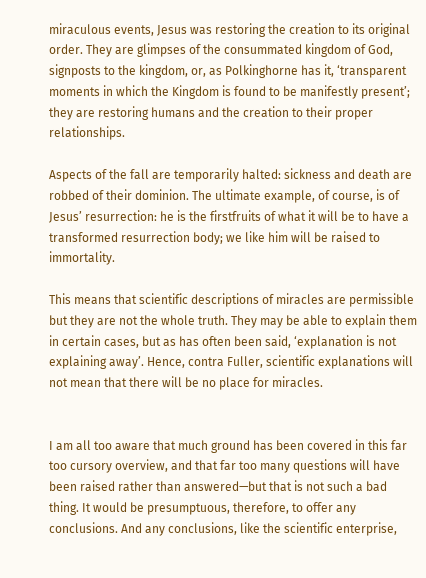miraculous events, Jesus was restoring the creation to its original order. They are glimpses of the consummated kingdom of God, signposts to the kingdom, or, as Polkinghorne has it, ‘transparent moments in which the Kingdom is found to be manifestly present’; they are restoring humans and the creation to their proper relationships.

Aspects of the fall are temporarily halted: sickness and death are robbed of their dominion. The ultimate example, of course, is of Jesus’ resurrection: he is the firstfruits of what it will be to have a transformed resurrection body; we like him will be raised to immortality.

This means that scientific descriptions of miracles are permissible but they are not the whole truth. They may be able to explain them in certain cases, but as has often been said, ‘explanation is not explaining away’. Hence, contra Fuller, scientific explanations will not mean that there will be no place for miracles.


I am all too aware that much ground has been covered in this far too cursory overview, and that far too many questions will have been raised rather than answered—but that is not such a bad thing. It would be presumptuous, therefore, to offer any conclusions. And any conclusions, like the scientific enterprise,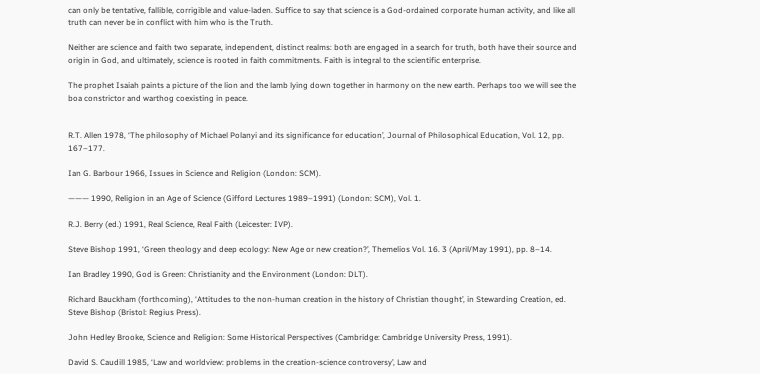can only be tentative, fallible, corrigible and value-laden. Suffice to say that science is a God-ordained corporate human activity, and like all truth can never be in conflict with him who is the Truth.

Neither are science and faith two separate, independent, distinct realms: both are engaged in a search for truth, both have their source and origin in God, and ultimately, science is rooted in faith commitments. Faith is integral to the scientific enterprise.

The prophet Isaiah paints a picture of the lion and the lamb lying down together in harmony on the new earth. Perhaps too we will see the boa constrictor and warthog coexisting in peace.


R.T. Allen 1978, ‘The philosophy of Michael Polanyi and its significance for education’, Journal of Philosophical Education, Vol. 12, pp. 167–177.

Ian G. Barbour 1966, Issues in Science and Religion (London: SCM).

——— 1990, Religion in an Age of Science (Gifford Lectures 1989–1991) (London: SCM), Vol. 1.

R.J. Berry (ed.) 1991, Real Science, Real Faith (Leicester: IVP).

Steve Bishop 1991, ‘Green theology and deep ecology: New Age or new creation?’, Themelios Vol. 16. 3 (April/May 1991), pp. 8–14.

Ian Bradley 1990, God is Green: Christianity and the Environment (London: DLT).

Richard Bauckham (forthcoming), ‘Attitudes to the non-human creation in the history of Christian thought’, in Stewarding Creation, ed. Steve Bishop (Bristol: Regius Press).

John Hedley Brooke, Science and Religion: Some Historical Perspectives (Cambridge: Cambridge University Press, 1991).

David S. Caudill 1985, ‘Law and worldview: problems in the creation-science controversy’, Law and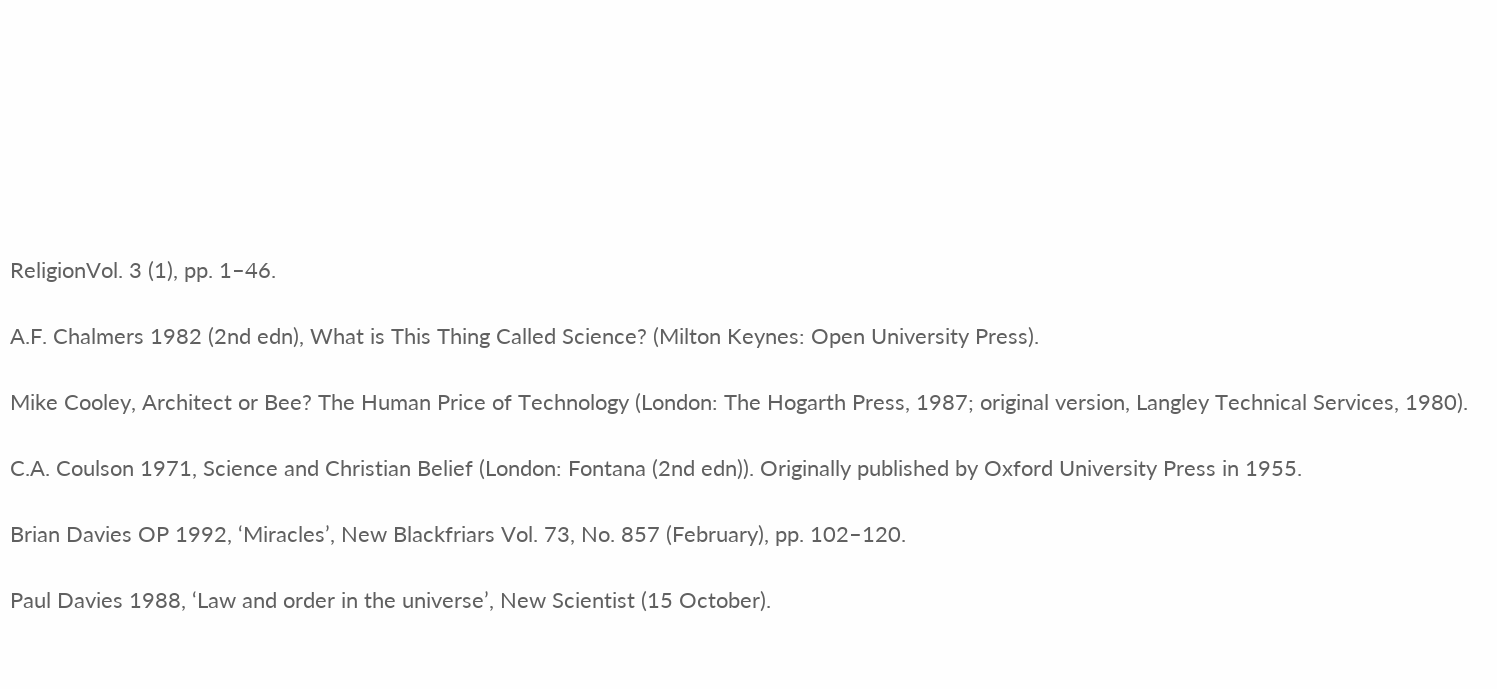ReligionVol. 3 (1), pp. 1–46.

A.F. Chalmers 1982 (2nd edn), What is This Thing Called Science? (Milton Keynes: Open University Press).

Mike Cooley, Architect or Bee? The Human Price of Technology (London: The Hogarth Press, 1987; original version, Langley Technical Services, 1980).

C.A. Coulson 1971, Science and Christian Belief (London: Fontana (2nd edn)). Originally published by Oxford University Press in 1955.

Brian Davies OP 1992, ‘Miracles’, New Blackfriars Vol. 73, No. 857 (February), pp. 102–120.

Paul Davies 1988, ‘Law and order in the universe’, New Scientist (15 October).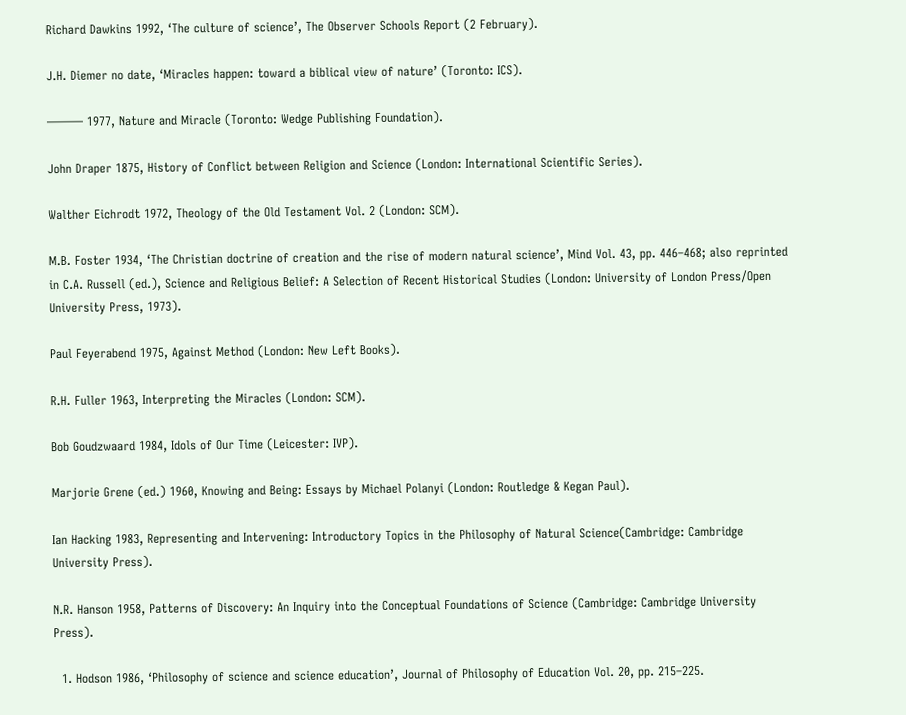Richard Dawkins 1992, ‘The culture of science’, The Observer Schools Report (2 February).

J.H. Diemer no date, ‘Miracles happen: toward a biblical view of nature’ (Toronto: ICS).

——— 1977, Nature and Miracle (Toronto: Wedge Publishing Foundation).

John Draper 1875, History of Conflict between Religion and Science (London: International Scientific Series).

Walther Eichrodt 1972, Theology of the Old Testament Vol. 2 (London: SCM).

M.B. Foster 1934, ‘The Christian doctrine of creation and the rise of modern natural science’, Mind Vol. 43, pp. 446–468; also reprinted in C.A. Russell (ed.), Science and Religious Belief: A Selection of Recent Historical Studies (London: University of London Press/Open University Press, 1973).

Paul Feyerabend 1975, Against Method (London: New Left Books).

R.H. Fuller 1963, Interpreting the Miracles (London: SCM).

Bob Goudzwaard 1984, Idols of Our Time (Leicester: IVP).

Marjorie Grene (ed.) 1960, Knowing and Being: Essays by Michael Polanyi (London: Routledge & Kegan Paul).

Ian Hacking 1983, Representing and Intervening: Introductory Topics in the Philosophy of Natural Science(Cambridge: Cambridge University Press).

N.R. Hanson 1958, Patterns of Discovery: An Inquiry into the Conceptual Foundations of Science (Cambridge: Cambridge University Press).

  1. Hodson 1986, ‘Philosophy of science and science education’, Journal of Philosophy of Education Vol. 20, pp. 215–225.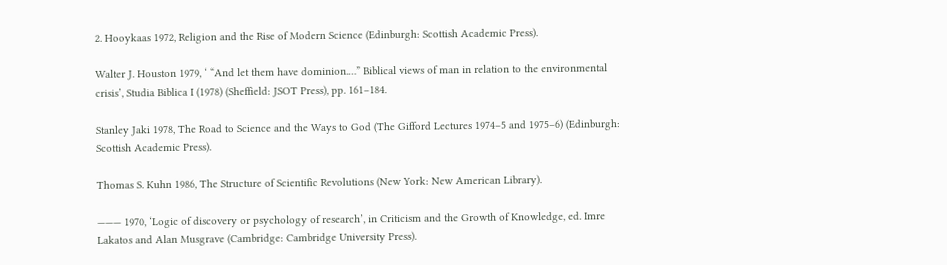2. Hooykaas 1972, Religion and the Rise of Modern Science (Edinburgh: Scottish Academic Press).

Walter J. Houston 1979, ‘ “And let them have dominion.…” Biblical views of man in relation to the environmental crisis’, Studia Biblica I (1978) (Sheffield: JSOT Press), pp. 161–184.

Stanley Jaki 1978, The Road to Science and the Ways to God (The Gifford Lectures 1974–5 and 1975–6) (Edinburgh: Scottish Academic Press).

Thomas S. Kuhn 1986, The Structure of Scientific Revolutions (New York: New American Library).

——— 1970, ‘Logic of discovery or psychology of research’, in Criticism and the Growth of Knowledge, ed. Imre Lakatos and Alan Musgrave (Cambridge: Cambridge University Press).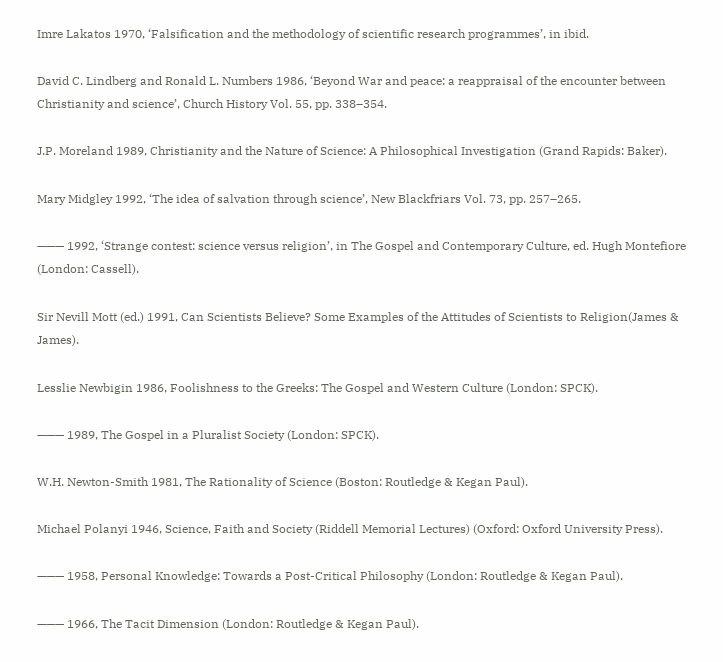Imre Lakatos 1970, ‘Falsification and the methodology of scientific research programmes’, in ibid.

David C. Lindberg and Ronald L. Numbers 1986, ‘Beyond War and peace: a reappraisal of the encounter between Christianity and science’, Church History Vol. 55, pp. 338–354.

J.P. Moreland 1989, Christianity and the Nature of Science: A Philosophical Investigation (Grand Rapids: Baker).

Mary Midgley 1992, ‘The idea of salvation through science’, New Blackfriars Vol. 73, pp. 257–265.

——— 1992, ‘Strange contest: science versus religion’, in The Gospel and Contemporary Culture, ed. Hugh Montefiore (London: Cassell).

Sir Nevill Mott (ed.) 1991, Can Scientists Believe? Some Examples of the Attitudes of Scientists to Religion(James & James).

Lesslie Newbigin 1986, Foolishness to the Greeks: The Gospel and Western Culture (London: SPCK).

——— 1989, The Gospel in a Pluralist Society (London: SPCK).

W.H. Newton-Smith 1981, The Rationality of Science (Boston: Routledge & Kegan Paul).

Michael Polanyi 1946, Science, Faith and Society (Riddell Memorial Lectures) (Oxford: Oxford University Press).

——— 1958, Personal Knowledge: Towards a Post-Critical Philosophy (London: Routledge & Kegan Paul).

——— 1966, The Tacit Dimension (London: Routledge & Kegan Paul).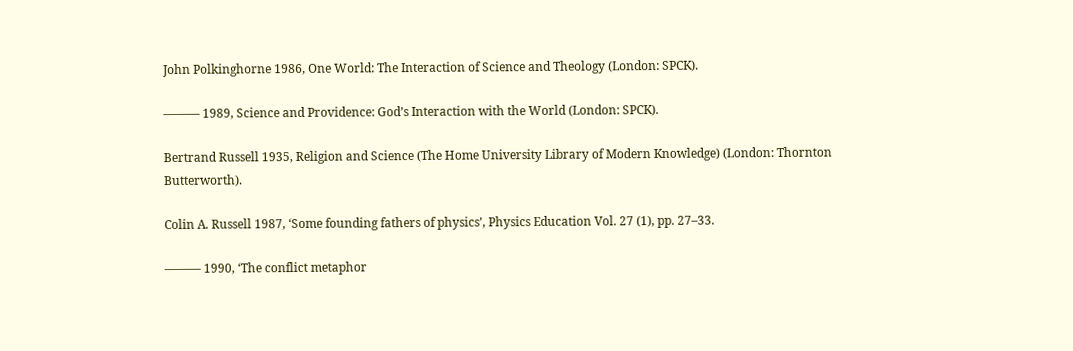John Polkinghorne 1986, One World: The Interaction of Science and Theology (London: SPCK).

——— 1989, Science and Providence: God’s Interaction with the World (London: SPCK).

Bertrand Russell 1935, Religion and Science (The Home University Library of Modern Knowledge) (London: Thornton Butterworth).

Colin A. Russell 1987, ‘Some founding fathers of physics’, Physics Education Vol. 27 (1), pp. 27–33.

——— 1990, ‘The conflict metaphor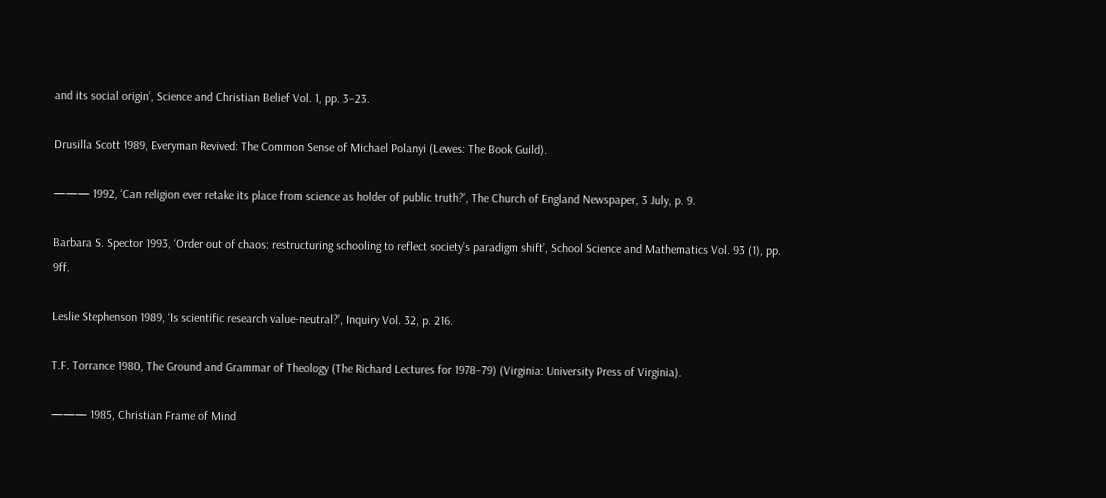and its social origin’, Science and Christian Belief Vol. 1, pp. 3–23.

Drusilla Scott 1989, Everyman Revived: The Common Sense of Michael Polanyi (Lewes: The Book Guild).

——— 1992, ‘Can religion ever retake its place from science as holder of public truth?’, The Church of England Newspaper, 3 July, p. 9.

Barbara S. Spector 1993, ‘Order out of chaos: restructuring schooling to reflect society’s paradigm shift’, School Science and Mathematics Vol. 93 (1), pp. 9ff.

Leslie Stephenson 1989, ‘Is scientific research value-neutral?’, Inquiry Vol. 32, p. 216.

T.F. Torrance 1980, The Ground and Grammar of Theology (The Richard Lectures for 1978–79) (Virginia: University Press of Virginia).

——— 1985, Christian Frame of Mind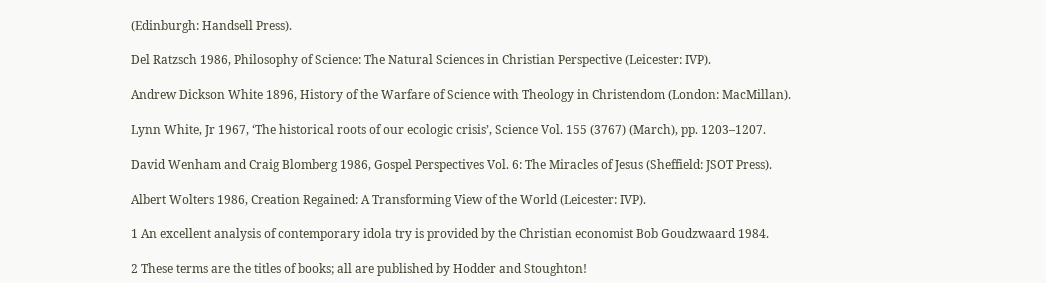(Edinburgh: Handsell Press).

Del Ratzsch 1986, Philosophy of Science: The Natural Sciences in Christian Perspective (Leicester: IVP).

Andrew Dickson White 1896, History of the Warfare of Science with Theology in Christendom (London: MacMillan).

Lynn White, Jr 1967, ‘The historical roots of our ecologic crisis’, Science Vol. 155 (3767) (March), pp. 1203–1207.

David Wenham and Craig Blomberg 1986, Gospel Perspectives Vol. 6: The Miracles of Jesus (Sheffield: JSOT Press).

Albert Wolters 1986, Creation Regained: A Transforming View of the World (Leicester: IVP).

1 An excellent analysis of contemporary idola try is provided by the Christian economist Bob Goudzwaard 1984.

2 These terms are the titles of books; all are published by Hodder and Stoughton!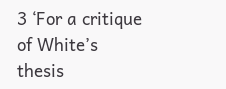3 ‘For a critique of White’s thesis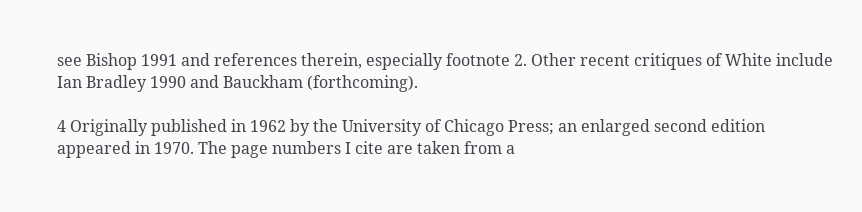see Bishop 1991 and references therein, especially footnote 2. Other recent critiques of White include Ian Bradley 1990 and Bauckham (forthcoming).

4 Originally published in 1962 by the University of Chicago Press; an enlarged second edition appeared in 1970. The page numbers I cite are taken from a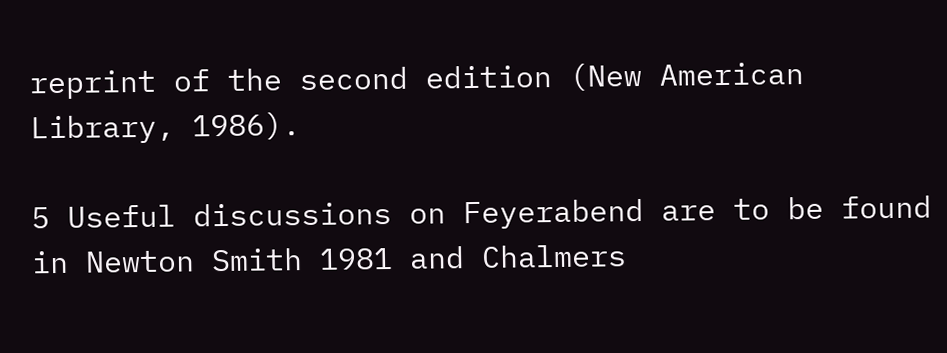reprint of the second edition (New American Library, 1986).

5 Useful discussions on Feyerabend are to be found in Newton Smith 1981 and Chalmers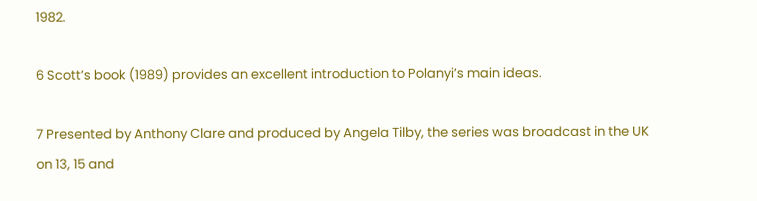1982.

6 Scott’s book (1989) provides an excellent introduction to Polanyi’s main ideas.

7 Presented by Anthony Clare and produced by Angela Tilby, the series was broadcast in the UK on 13, 15 and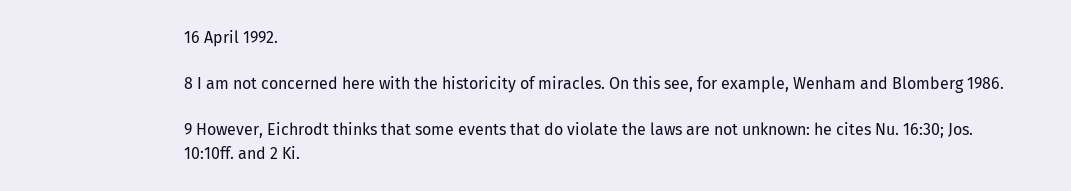16 April 1992.

8 I am not concerned here with the historicity of miracles. On this see, for example, Wenham and Blomberg 1986.

9 However, Eichrodt thinks that some events that do violate the laws are not unknown: he cites Nu. 16:30; Jos. 10:10ff. and 2 Ki.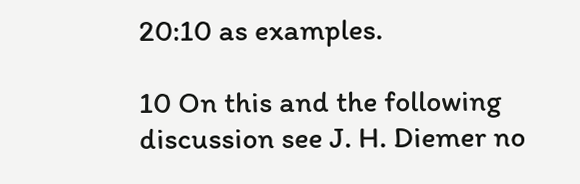20:10 as examples.

10 On this and the following discussion see J. H. Diemer no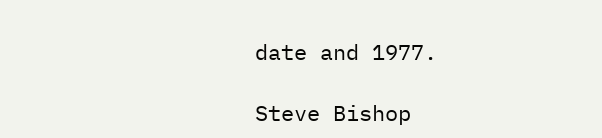date and 1977.

Steve Bishop